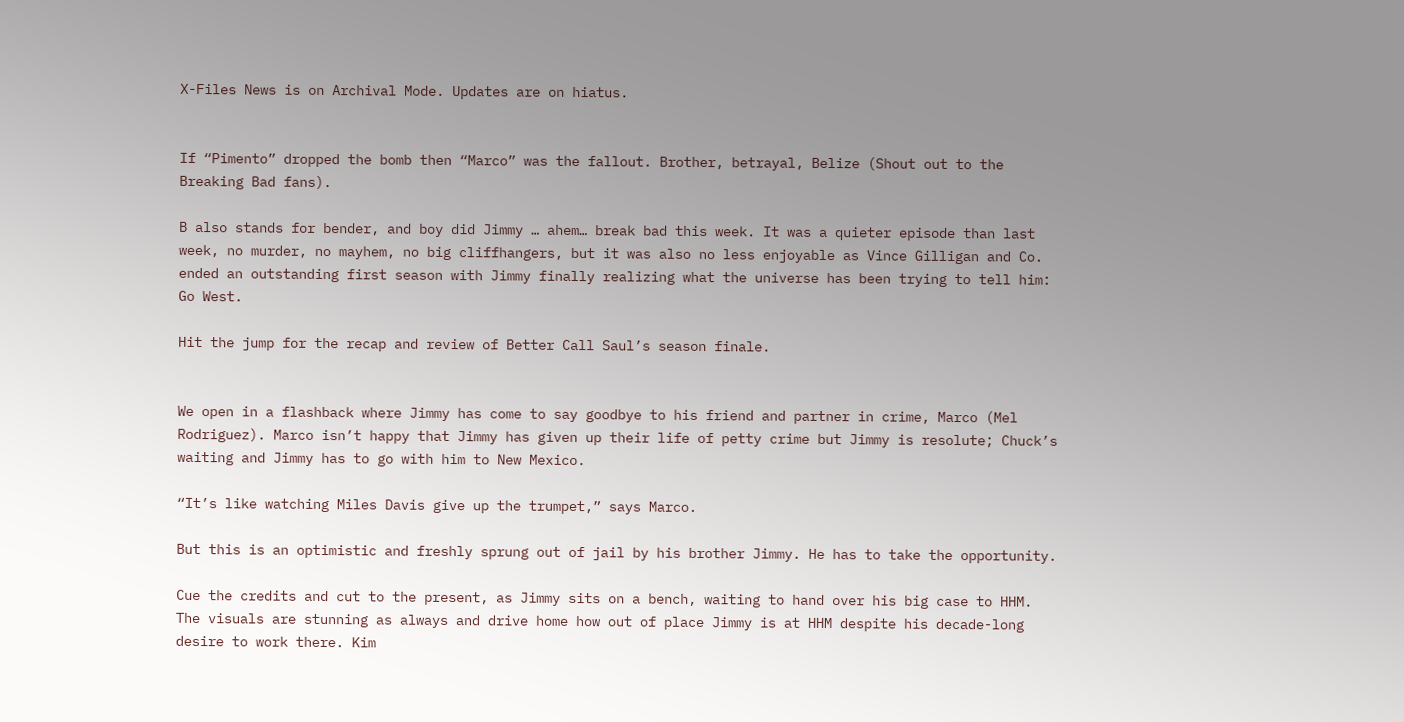X-Files News is on Archival Mode. Updates are on hiatus.


If “Pimento” dropped the bomb then “Marco” was the fallout. Brother, betrayal, Belize (Shout out to the Breaking Bad fans).

B also stands for bender, and boy did Jimmy … ahem… break bad this week. It was a quieter episode than last week, no murder, no mayhem, no big cliffhangers, but it was also no less enjoyable as Vince Gilligan and Co. ended an outstanding first season with Jimmy finally realizing what the universe has been trying to tell him: Go West.

Hit the jump for the recap and review of Better Call Saul’s season finale.


We open in a flashback where Jimmy has come to say goodbye to his friend and partner in crime, Marco (Mel Rodriguez). Marco isn’t happy that Jimmy has given up their life of petty crime but Jimmy is resolute; Chuck’s waiting and Jimmy has to go with him to New Mexico.

“It’s like watching Miles Davis give up the trumpet,” says Marco.

But this is an optimistic and freshly sprung out of jail by his brother Jimmy. He has to take the opportunity.

Cue the credits and cut to the present, as Jimmy sits on a bench, waiting to hand over his big case to HHM. The visuals are stunning as always and drive home how out of place Jimmy is at HHM despite his decade-long desire to work there. Kim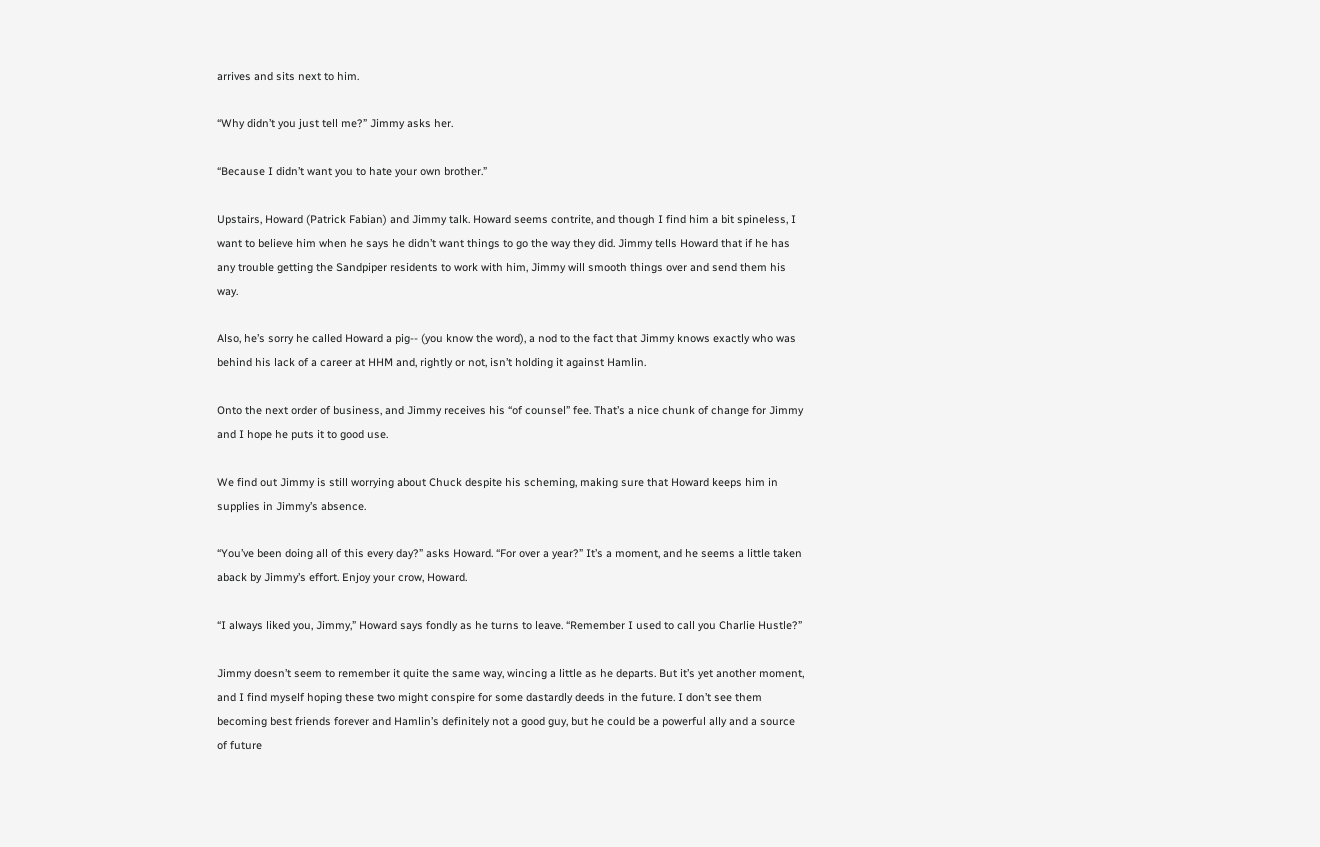arrives and sits next to him.

“Why didn’t you just tell me?” Jimmy asks her.

“Because I didn’t want you to hate your own brother.”

Upstairs, Howard (Patrick Fabian) and Jimmy talk. Howard seems contrite, and though I find him a bit spineless, I want to believe him when he says he didn’t want things to go the way they did. Jimmy tells Howard that if he has any trouble getting the Sandpiper residents to work with him, Jimmy will smooth things over and send them his way.

Also, he’s sorry he called Howard a pig-- (you know the word), a nod to the fact that Jimmy knows exactly who was behind his lack of a career at HHM and, rightly or not, isn’t holding it against Hamlin.

Onto the next order of business, and Jimmy receives his “of counsel” fee. That’s a nice chunk of change for Jimmy and I hope he puts it to good use.

We find out Jimmy is still worrying about Chuck despite his scheming, making sure that Howard keeps him in supplies in Jimmy’s absence.

“You’ve been doing all of this every day?” asks Howard. “For over a year?” It’s a moment, and he seems a little taken aback by Jimmy’s effort. Enjoy your crow, Howard.

“I always liked you, Jimmy,” Howard says fondly as he turns to leave. “Remember I used to call you Charlie Hustle?”

Jimmy doesn’t seem to remember it quite the same way, wincing a little as he departs. But it’s yet another moment, and I find myself hoping these two might conspire for some dastardly deeds in the future. I don’t see them becoming best friends forever and Hamlin’s definitely not a good guy, but he could be a powerful ally and a source of future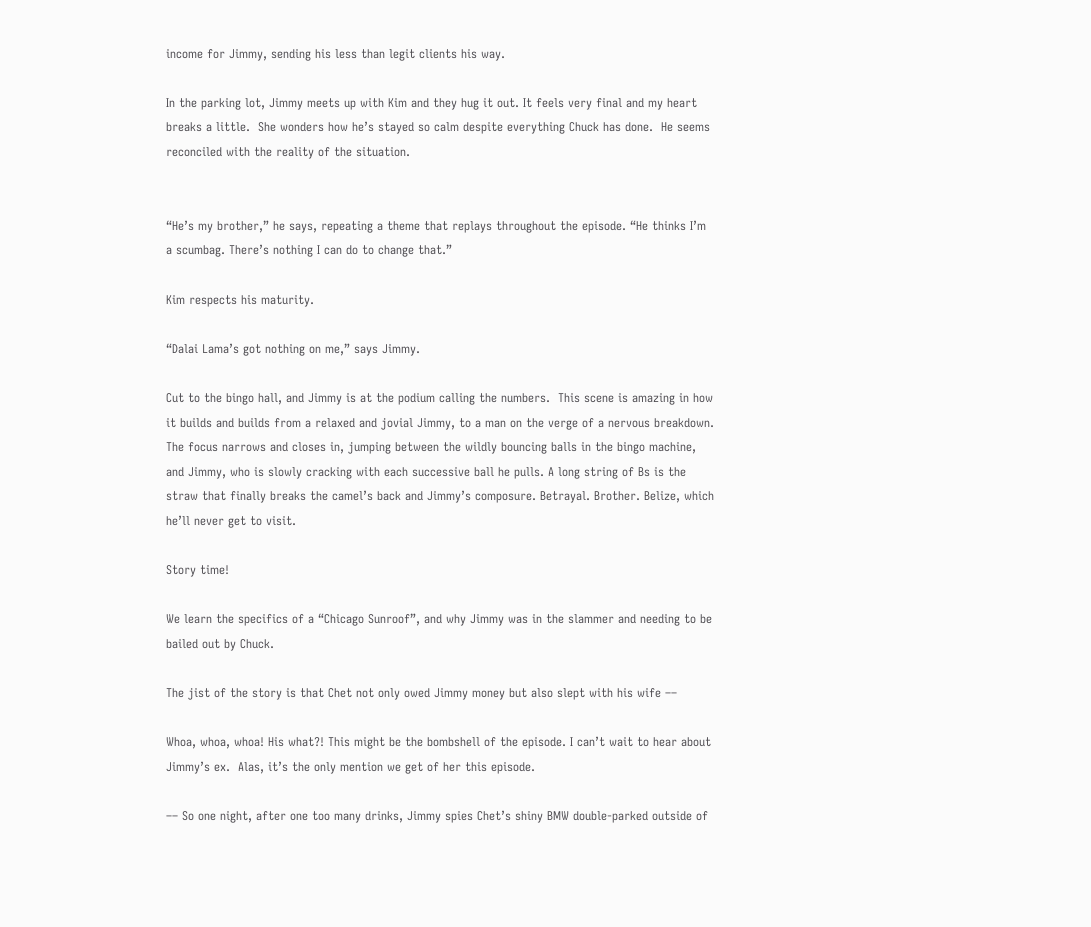income for Jimmy, sending his less than legit clients his way.

In the parking lot, Jimmy meets up with Kim and they hug it out. It feels very final and my heart breaks a little.  She wonders how he’s stayed so calm despite everything Chuck has done.  He seems reconciled with the reality of the situation.


“He’s my brother,” he says, repeating a theme that replays throughout the episode. “He thinks I’m a scumbag. There’s nothing I can do to change that.”

Kim respects his maturity.

“Dalai Lama’s got nothing on me,” says Jimmy.

Cut to the bingo hall, and Jimmy is at the podium calling the numbers.  This scene is amazing in how it builds and builds from a relaxed and jovial Jimmy, to a man on the verge of a nervous breakdown. The focus narrows and closes in, jumping between the wildly bouncing balls in the bingo machine, and Jimmy, who is slowly cracking with each successive ball he pulls. A long string of Bs is the straw that finally breaks the camel’s back and Jimmy’s composure. Betrayal. Brother. Belize, which he’ll never get to visit.

Story time!

We learn the specifics of a “Chicago Sunroof”, and why Jimmy was in the slammer and needing to be bailed out by Chuck.

The jist of the story is that Chet not only owed Jimmy money but also slept with his wife ––

Whoa, whoa, whoa! His what?! This might be the bombshell of the episode. I can’t wait to hear about Jimmy’s ex.  Alas, it’s the only mention we get of her this episode.

–– So one night, after one too many drinks, Jimmy spies Chet’s shiny BMW double-parked outside of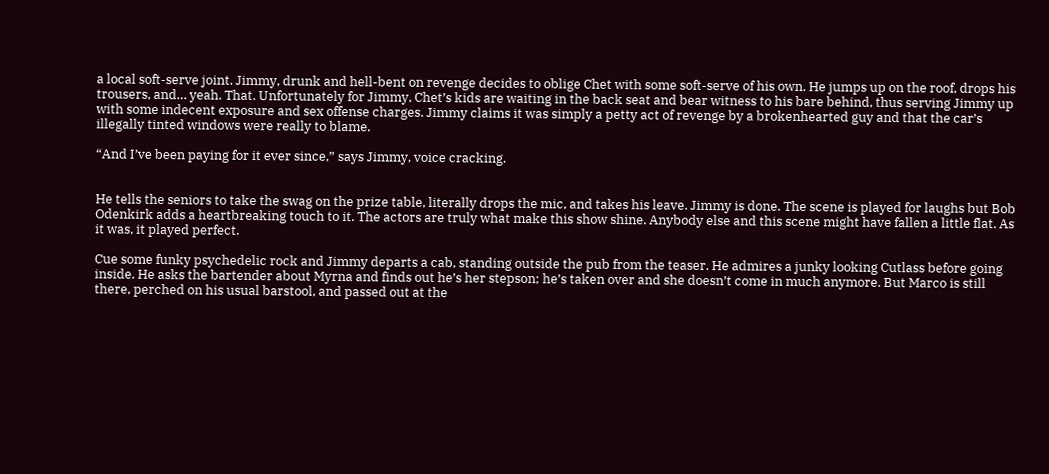a local soft-serve joint. Jimmy, drunk and hell-bent on revenge decides to oblige Chet with some soft-serve of his own. He jumps up on the roof, drops his trousers, and… yeah. That. Unfortunately for Jimmy, Chet’s kids are waiting in the back seat and bear witness to his bare behind, thus serving Jimmy up with some indecent exposure and sex offense charges. Jimmy claims it was simply a petty act of revenge by a brokenhearted guy and that the car’s illegally tinted windows were really to blame.

“And I’ve been paying for it ever since,” says Jimmy, voice cracking.


He tells the seniors to take the swag on the prize table, literally drops the mic, and takes his leave. Jimmy is done. The scene is played for laughs but Bob Odenkirk adds a heartbreaking touch to it. The actors are truly what make this show shine. Anybody else and this scene might have fallen a little flat. As it was, it played perfect.

Cue some funky psychedelic rock and Jimmy departs a cab, standing outside the pub from the teaser. He admires a junky looking Cutlass before going inside. He asks the bartender about Myrna and finds out he’s her stepson; he’s taken over and she doesn’t come in much anymore. But Marco is still there, perched on his usual barstool, and passed out at the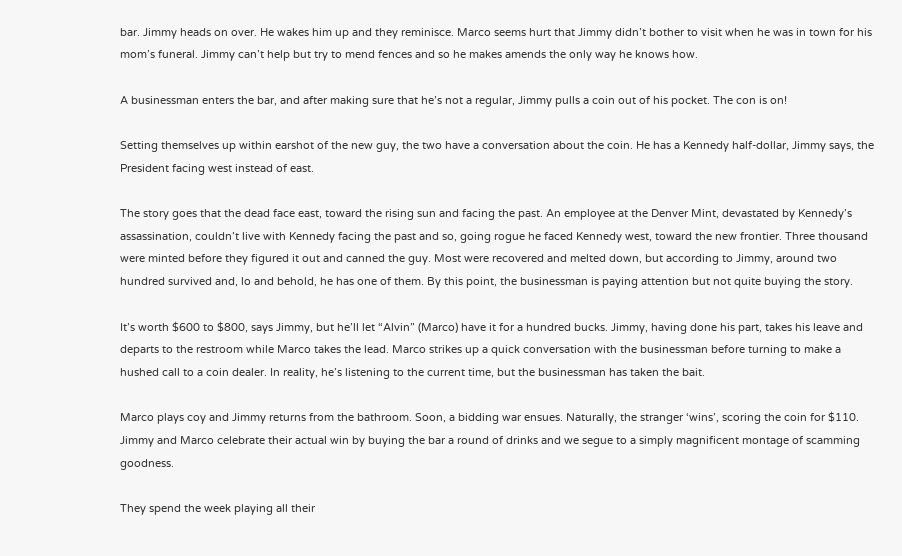bar. Jimmy heads on over. He wakes him up and they reminisce. Marco seems hurt that Jimmy didn’t bother to visit when he was in town for his mom’s funeral. Jimmy can’t help but try to mend fences and so he makes amends the only way he knows how.

A businessman enters the bar, and after making sure that he’s not a regular, Jimmy pulls a coin out of his pocket. The con is on!

Setting themselves up within earshot of the new guy, the two have a conversation about the coin. He has a Kennedy half-dollar, Jimmy says, the President facing west instead of east.

The story goes that the dead face east, toward the rising sun and facing the past. An employee at the Denver Mint, devastated by Kennedy’s assassination, couldn’t live with Kennedy facing the past and so, going rogue he faced Kennedy west, toward the new frontier. Three thousand were minted before they figured it out and canned the guy. Most were recovered and melted down, but according to Jimmy, around two hundred survived and, lo and behold, he has one of them. By this point, the businessman is paying attention but not quite buying the story.

It’s worth $600 to $800, says Jimmy, but he’ll let “Alvin” (Marco) have it for a hundred bucks. Jimmy, having done his part, takes his leave and departs to the restroom while Marco takes the lead. Marco strikes up a quick conversation with the businessman before turning to make a hushed call to a coin dealer. In reality, he’s listening to the current time, but the businessman has taken the bait.

Marco plays coy and Jimmy returns from the bathroom. Soon, a bidding war ensues. Naturally, the stranger ‘wins’, scoring the coin for $110. Jimmy and Marco celebrate their actual win by buying the bar a round of drinks and we segue to a simply magnificent montage of scamming goodness.

They spend the week playing all their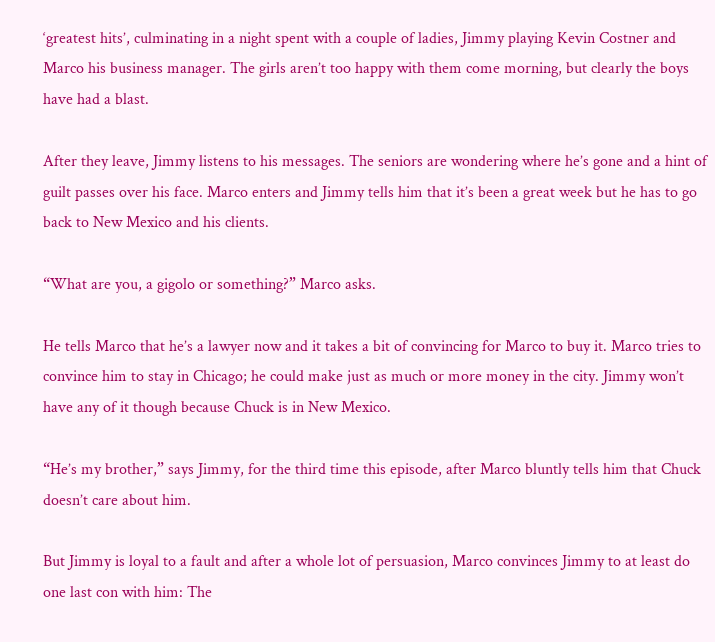‘greatest hits’, culminating in a night spent with a couple of ladies, Jimmy playing Kevin Costner and Marco his business manager. The girls aren’t too happy with them come morning, but clearly the boys have had a blast.

After they leave, Jimmy listens to his messages. The seniors are wondering where he’s gone and a hint of guilt passes over his face. Marco enters and Jimmy tells him that it’s been a great week but he has to go back to New Mexico and his clients.

“What are you, a gigolo or something?” Marco asks.

He tells Marco that he’s a lawyer now and it takes a bit of convincing for Marco to buy it. Marco tries to convince him to stay in Chicago; he could make just as much or more money in the city. Jimmy won’t have any of it though because Chuck is in New Mexico.

“He’s my brother,” says Jimmy, for the third time this episode, after Marco bluntly tells him that Chuck doesn’t care about him.

But Jimmy is loyal to a fault and after a whole lot of persuasion, Marco convinces Jimmy to at least do one last con with him: The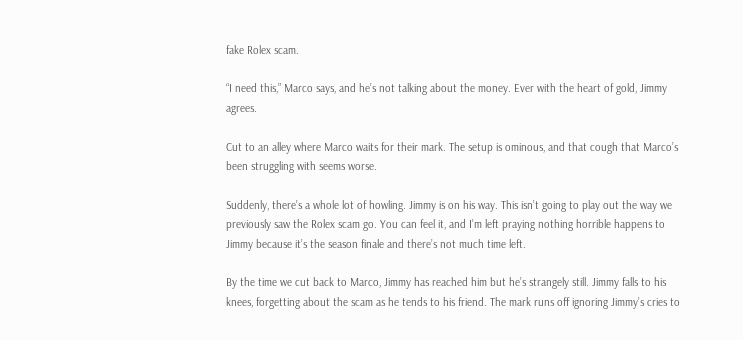fake Rolex scam.

“I need this,” Marco says, and he’s not talking about the money. Ever with the heart of gold, Jimmy agrees.

Cut to an alley where Marco waits for their mark. The setup is ominous, and that cough that Marco’s been struggling with seems worse.

Suddenly, there’s a whole lot of howling. Jimmy is on his way. This isn’t going to play out the way we previously saw the Rolex scam go. You can feel it, and I’m left praying nothing horrible happens to Jimmy because it’s the season finale and there’s not much time left.

By the time we cut back to Marco, Jimmy has reached him but he’s strangely still. Jimmy falls to his knees, forgetting about the scam as he tends to his friend. The mark runs off ignoring Jimmy’s cries to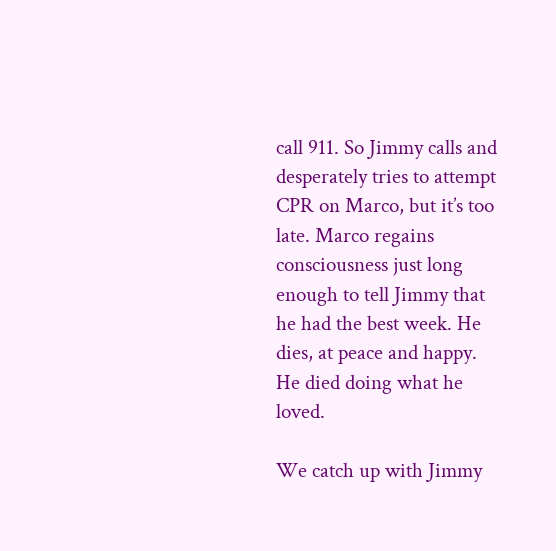call 911. So Jimmy calls and desperately tries to attempt CPR on Marco, but it’s too late. Marco regains consciousness just long enough to tell Jimmy that he had the best week. He dies, at peace and happy. He died doing what he loved.

We catch up with Jimmy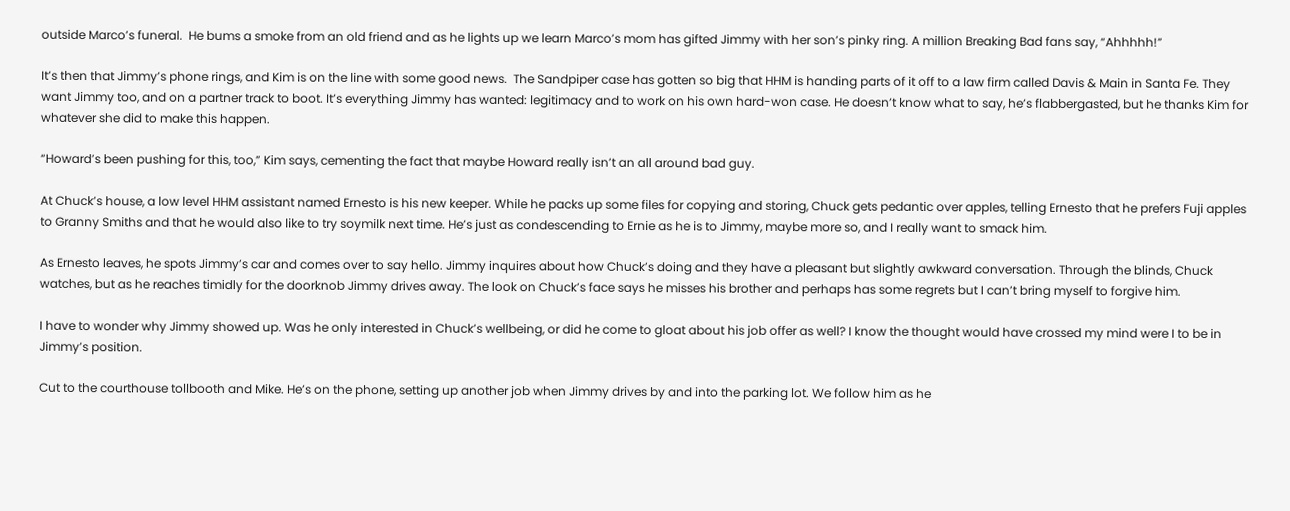outside Marco’s funeral.  He bums a smoke from an old friend and as he lights up we learn Marco’s mom has gifted Jimmy with her son’s pinky ring. A million Breaking Bad fans say, “Ahhhhh!”

It’s then that Jimmy’s phone rings, and Kim is on the line with some good news.  The Sandpiper case has gotten so big that HHM is handing parts of it off to a law firm called Davis & Main in Santa Fe. They want Jimmy too, and on a partner track to boot. It’s everything Jimmy has wanted: legitimacy and to work on his own hard-won case. He doesn’t know what to say, he’s flabbergasted, but he thanks Kim for whatever she did to make this happen.

“Howard’s been pushing for this, too,” Kim says, cementing the fact that maybe Howard really isn’t an all around bad guy.

At Chuck’s house, a low level HHM assistant named Ernesto is his new keeper. While he packs up some files for copying and storing, Chuck gets pedantic over apples, telling Ernesto that he prefers Fuji apples to Granny Smiths and that he would also like to try soymilk next time. He’s just as condescending to Ernie as he is to Jimmy, maybe more so, and I really want to smack him.

As Ernesto leaves, he spots Jimmy’s car and comes over to say hello. Jimmy inquires about how Chuck’s doing and they have a pleasant but slightly awkward conversation. Through the blinds, Chuck watches, but as he reaches timidly for the doorknob Jimmy drives away. The look on Chuck’s face says he misses his brother and perhaps has some regrets but I can’t bring myself to forgive him.

I have to wonder why Jimmy showed up. Was he only interested in Chuck’s wellbeing, or did he come to gloat about his job offer as well? I know the thought would have crossed my mind were I to be in Jimmy’s position.

Cut to the courthouse tollbooth and Mike. He’s on the phone, setting up another job when Jimmy drives by and into the parking lot. We follow him as he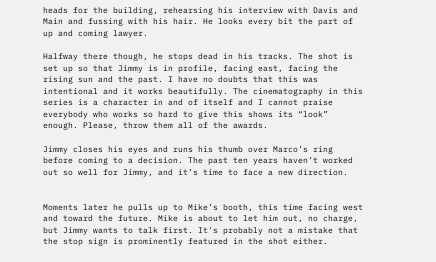heads for the building, rehearsing his interview with Davis and Main and fussing with his hair. He looks every bit the part of up and coming lawyer.

Halfway there though, he stops dead in his tracks. The shot is set up so that Jimmy is in profile, facing east, facing the rising sun and the past. I have no doubts that this was intentional and it works beautifully. The cinematography in this series is a character in and of itself and I cannot praise everybody who works so hard to give this shows its “look” enough. Please, throw them all of the awards.

Jimmy closes his eyes and runs his thumb over Marco’s ring before coming to a decision. The past ten years haven’t worked out so well for Jimmy, and it’s time to face a new direction.


Moments later he pulls up to Mike’s booth, this time facing west and toward the future. Mike is about to let him out, no charge, but Jimmy wants to talk first. It's probably not a mistake that the stop sign is prominently featured in the shot either.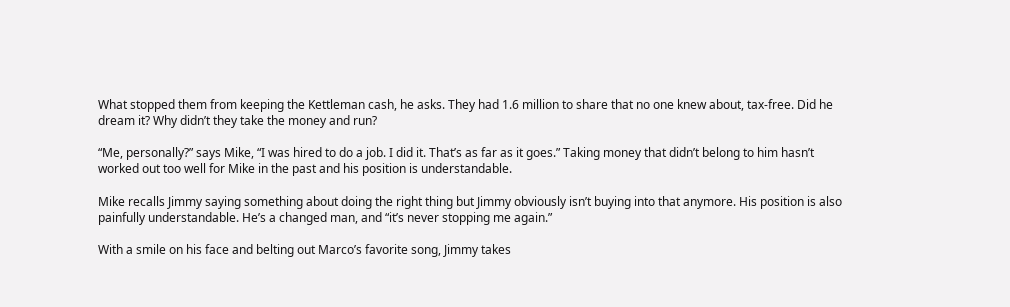What stopped them from keeping the Kettleman cash, he asks. They had 1.6 million to share that no one knew about, tax-free. Did he dream it? Why didn’t they take the money and run?

“Me, personally?” says Mike, “I was hired to do a job. I did it. That’s as far as it goes.” Taking money that didn’t belong to him hasn’t worked out too well for Mike in the past and his position is understandable.

Mike recalls Jimmy saying something about doing the right thing but Jimmy obviously isn’t buying into that anymore. His position is also painfully understandable. He’s a changed man, and “it’s never stopping me again.”

With a smile on his face and belting out Marco’s favorite song, Jimmy takes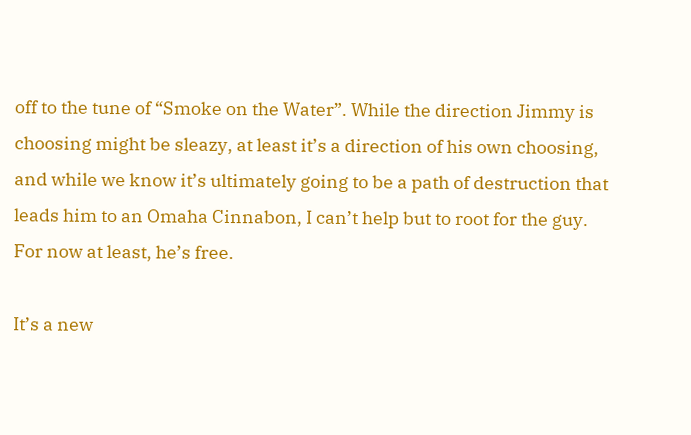off to the tune of “Smoke on the Water”. While the direction Jimmy is choosing might be sleazy, at least it’s a direction of his own choosing, and while we know it’s ultimately going to be a path of destruction that leads him to an Omaha Cinnabon, I can’t help but to root for the guy. For now at least, he’s free.

It’s a new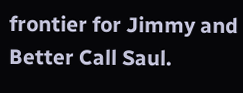frontier for Jimmy and Better Call Saul.